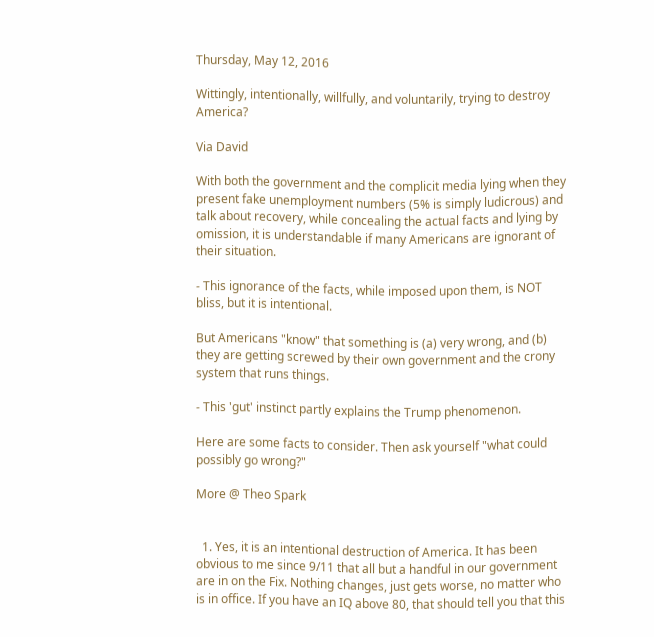Thursday, May 12, 2016

Wittingly, intentionally, willfully, and voluntarily, trying to destroy America?

Via David

With both the government and the complicit media lying when they present fake unemployment numbers (5% is simply ludicrous) and talk about recovery, while concealing the actual facts and lying by omission, it is understandable if many Americans are ignorant of their situation.

- This ignorance of the facts, while imposed upon them, is NOT bliss, but it is intentional.

But Americans "know" that something is (a) very wrong, and (b) they are getting screwed by their own government and the crony system that runs things.

- This 'gut' instinct partly explains the Trump phenomenon.

Here are some facts to consider. Then ask yourself "what could possibly go wrong?"

More @ Theo Spark


  1. Yes, it is an intentional destruction of America. It has been obvious to me since 9/11 that all but a handful in our government are in on the Fix. Nothing changes, just gets worse, no matter who is in office. If you have an IQ above 80, that should tell you that this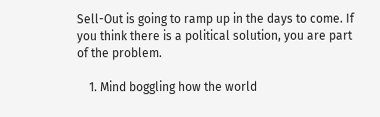Sell-Out is going to ramp up in the days to come. If you think there is a political solution, you are part of the problem.

    1. Mind boggling how the world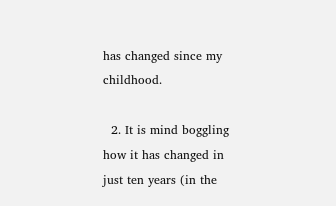has changed since my childhood.

  2. It is mind boggling how it has changed in just ten years (in the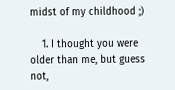midst of my childhood ;)

    1. I thought you were older than me, but guess not,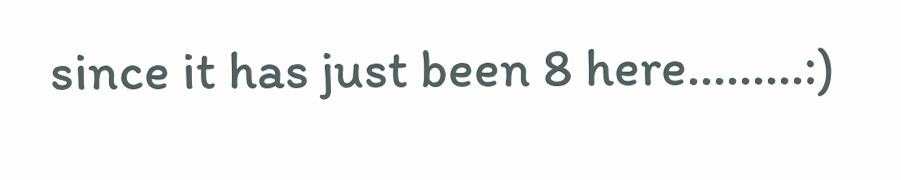since it has just been 8 here.........:)